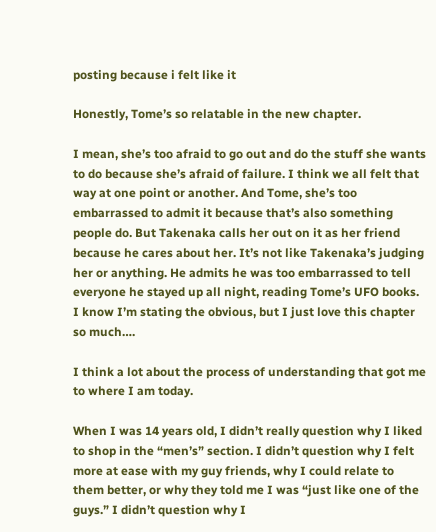posting because i felt like it

Honestly, Tome’s so relatable in the new chapter.

I mean, she’s too afraid to go out and do the stuff she wants to do because she’s afraid of failure. I think we all felt that way at one point or another. And Tome, she’s too embarrassed to admit it because that’s also something people do. But Takenaka calls her out on it as her friend because he cares about her. It’s not like Takenaka’s judging her or anything. He admits he was too embarrassed to tell everyone he stayed up all night, reading Tome’s UFO books. I know I’m stating the obvious, but I just love this chapter so much….

I think a lot about the process of understanding that got me to where I am today.

When I was 14 years old, I didn’t really question why I liked to shop in the “men’s” section. I didn’t question why I felt more at ease with my guy friends, why I could relate to them better, or why they told me I was “just like one of the guys.” I didn’t question why I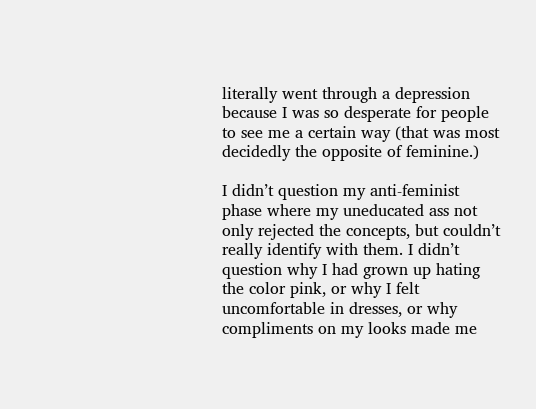literally went through a depression because I was so desperate for people to see me a certain way (that was most decidedly the opposite of feminine.)

I didn’t question my anti-feminist phase where my uneducated ass not only rejected the concepts, but couldn’t really identify with them. I didn’t question why I had grown up hating the color pink, or why I felt uncomfortable in dresses, or why compliments on my looks made me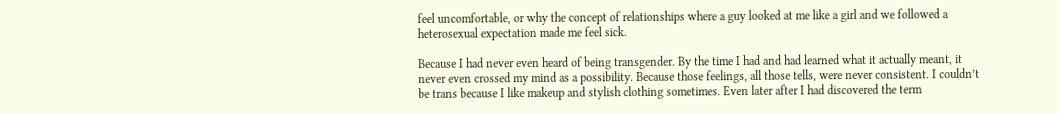feel uncomfortable, or why the concept of relationships where a guy looked at me like a girl and we followed a heterosexual expectation made me feel sick.

Because I had never even heard of being transgender. By the time I had and had learned what it actually meant, it never even crossed my mind as a possibility. Because those feelings, all those tells, were never consistent. I couldn’t be trans because I like makeup and stylish clothing sometimes. Even later after I had discovered the term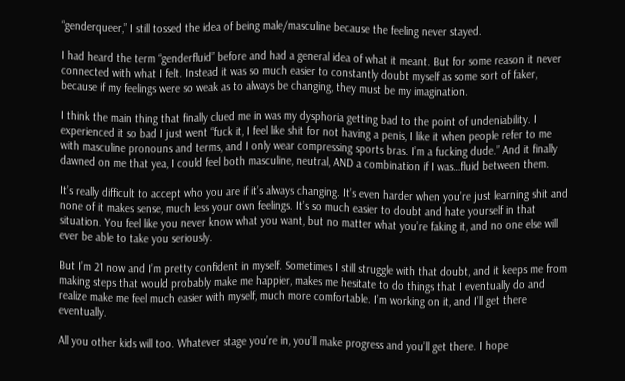“genderqueer,” I still tossed the idea of being male/masculine because the feeling never stayed.

I had heard the term “genderfluid” before and had a general idea of what it meant. But for some reason it never connected with what I felt. Instead it was so much easier to constantly doubt myself as some sort of faker, because if my feelings were so weak as to always be changing, they must be my imagination.

I think the main thing that finally clued me in was my dysphoria getting bad to the point of undeniability. I experienced it so bad I just went “fuck it, I feel like shit for not having a penis, I like it when people refer to me with masculine pronouns and terms, and I only wear compressing sports bras. I’m a fucking dude.” And it finally dawned on me that yea, I could feel both masculine, neutral, AND a combination if I was…fluid between them.

It’s really difficult to accept who you are if it’s always changing. It’s even harder when you’re just learning shit and none of it makes sense, much less your own feelings. It’s so much easier to doubt and hate yourself in that situation. You feel like you never know what you want, but no matter what you’re faking it, and no one else will ever be able to take you seriously.

But I’m 21 now and I’m pretty confident in myself. Sometimes I still struggle with that doubt, and it keeps me from making steps that would probably make me happier, makes me hesitate to do things that I eventually do and realize make me feel much easier with myself, much more comfortable. I’m working on it, and I’ll get there eventually.

All you other kids will too. Whatever stage you’re in, you’ll make progress and you’ll get there. I hope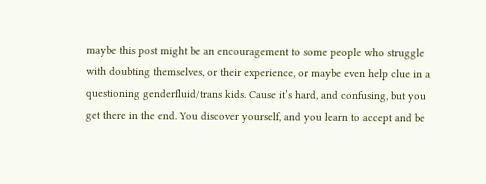maybe this post might be an encouragement to some people who struggle with doubting themselves, or their experience, or maybe even help clue in a questioning genderfluid/trans kids. Cause it’s hard, and confusing, but you get there in the end. You discover yourself, and you learn to accept and be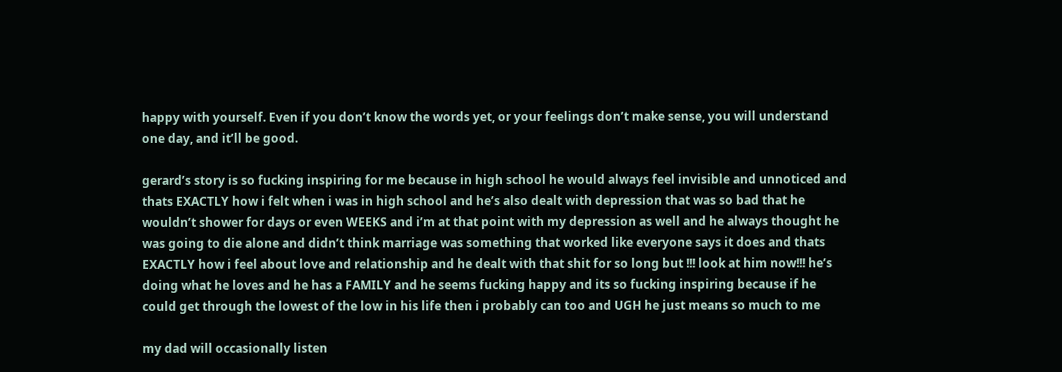happy with yourself. Even if you don’t know the words yet, or your feelings don’t make sense, you will understand one day, and it’ll be good.

gerard’s story is so fucking inspiring for me because in high school he would always feel invisible and unnoticed and thats EXACTLY how i felt when i was in high school and he’s also dealt with depression that was so bad that he wouldn’t shower for days or even WEEKS and i’m at that point with my depression as well and he always thought he was going to die alone and didn’t think marriage was something that worked like everyone says it does and thats EXACTLY how i feel about love and relationship and he dealt with that shit for so long but !!! look at him now!!! he’s doing what he loves and he has a FAMILY and he seems fucking happy and its so fucking inspiring because if he could get through the lowest of the low in his life then i probably can too and UGH he just means so much to me

my dad will occasionally listen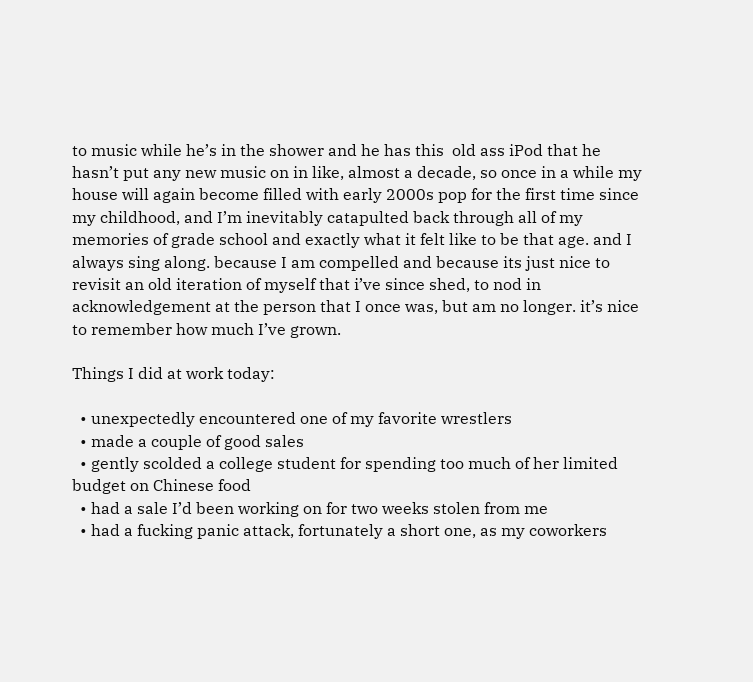to music while he’s in the shower and he has this  old ass iPod that he hasn’t put any new music on in like, almost a decade, so once in a while my house will again become filled with early 2000s pop for the first time since my childhood, and I’m inevitably catapulted back through all of my memories of grade school and exactly what it felt like to be that age. and I always sing along. because I am compelled and because its just nice to revisit an old iteration of myself that i’ve since shed, to nod in acknowledgement at the person that I once was, but am no longer. it’s nice to remember how much I’ve grown.

Things I did at work today:

  • unexpectedly encountered one of my favorite wrestlers
  • made a couple of good sales
  • gently scolded a college student for spending too much of her limited budget on Chinese food
  • had a sale I’d been working on for two weeks stolen from me
  • had a fucking panic attack, fortunately a short one, as my coworkers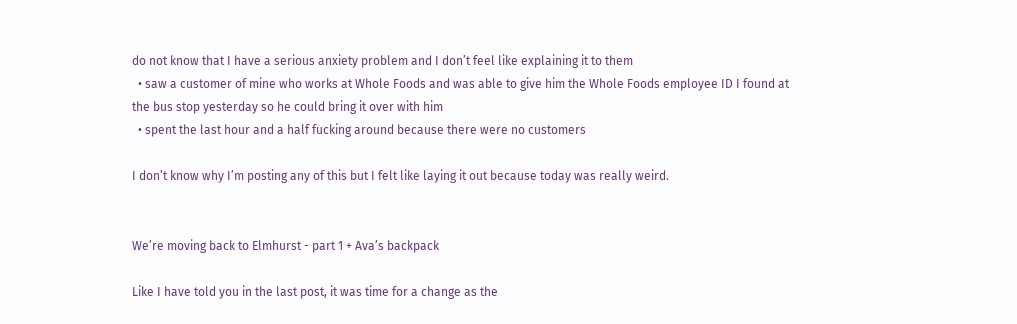do not know that I have a serious anxiety problem and I don’t feel like explaining it to them
  • saw a customer of mine who works at Whole Foods and was able to give him the Whole Foods employee ID I found at the bus stop yesterday so he could bring it over with him
  • spent the last hour and a half fucking around because there were no customers

I don’t know why I’m posting any of this but I felt like laying it out because today was really weird.


We’re moving back to Elmhurst - part 1 + Ava’s backpack

Like I have told you in the last post, it was time for a change as the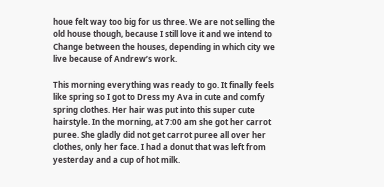houe felt way too big for us three. We are not selling the old house though, because I still love it and we intend to Change between the houses, depending in which city we live because of Andrew’s work.

This morning everything was ready to go. It finally feels like spring so I got to Dress my Ava in cute and comfy spring clothes. Her hair was put into this super cute hairstyle. In the morning, at 7:00 am she got her carrot puree. She gladly did not get carrot puree all over her clothes, only her face. I had a donut that was left from yesterday and a cup of hot milk.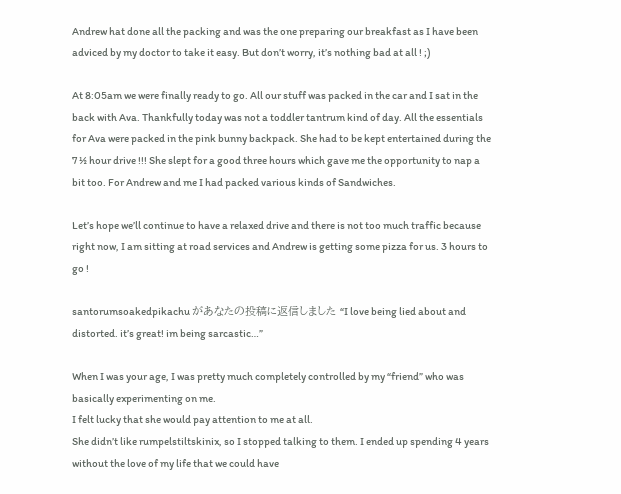Andrew hat done all the packing and was the one preparing our breakfast as I have been adviced by my doctor to take it easy. But don’t worry, it’s nothing bad at all ! ;)

At 8:05am we were finally ready to go. All our stuff was packed in the car and I sat in the back with Ava. Thankfully today was not a toddler tantrum kind of day. All the essentials for Ava were packed in the pink bunny backpack. She had to be kept entertained during the 7 ½ hour drive !!! She slept for a good three hours which gave me the opportunity to nap a bit too. For Andrew and me I had packed various kinds of Sandwiches.

Let’s hope we’ll continue to have a relaxed drive and there is not too much traffic because right now, I am sitting at road services and Andrew is getting some pizza for us. 3 hours to go !

santorumsoakedpikachu があなたの投稿に返信しました “I love being lied about and distorted. it’s great! im being sarcastic…”

When I was your age, I was pretty much completely controlled by my “friend” who was basically experimenting on me.
I felt lucky that she would pay attention to me at all.
She didn’t like rumpelstiltskinix, so I stopped talking to them. I ended up spending 4 years without the love of my life that we could have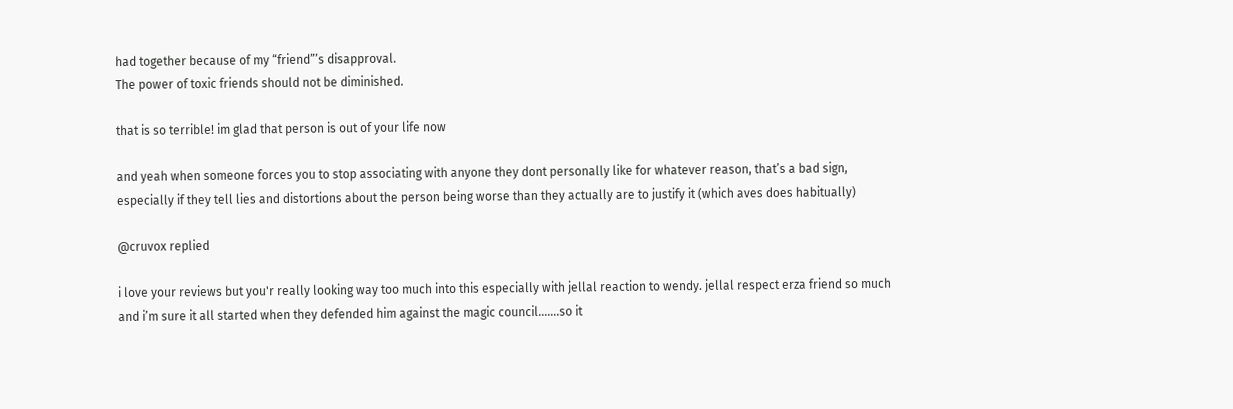had together because of my “friend”’s disapproval.
The power of toxic friends should not be diminished.

that is so terrible! im glad that person is out of your life now

and yeah when someone forces you to stop associating with anyone they dont personally like for whatever reason, that’s a bad sign, especially if they tell lies and distortions about the person being worse than they actually are to justify it (which aves does habitually)

@cruvox replied

i love your reviews but you'r really looking way too much into this especially with jellal reaction to wendy. jellal respect erza friend so much and i’m sure it all started when they defended him against the magic council…….so it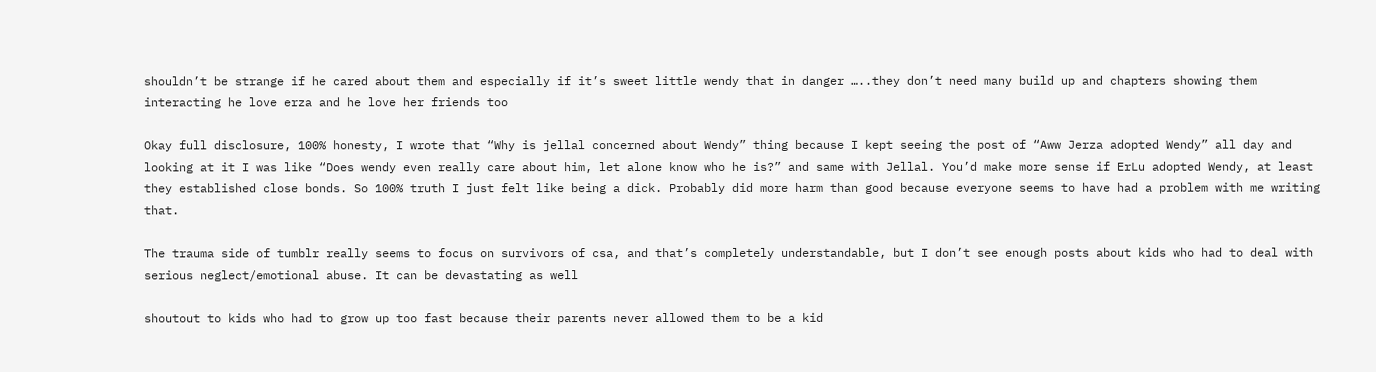shouldn’t be strange if he cared about them and especially if it’s sweet little wendy that in danger …..they don’t need many build up and chapters showing them interacting he love erza and he love her friends too

Okay full disclosure, 100% honesty, I wrote that “Why is jellal concerned about Wendy” thing because I kept seeing the post of “Aww Jerza adopted Wendy” all day and looking at it I was like “Does wendy even really care about him, let alone know who he is?” and same with Jellal. You’d make more sense if ErLu adopted Wendy, at least they established close bonds. So 100% truth I just felt like being a dick. Probably did more harm than good because everyone seems to have had a problem with me writing that.

The trauma side of tumblr really seems to focus on survivors of csa, and that’s completely understandable, but I don’t see enough posts about kids who had to deal with serious neglect/emotional abuse. It can be devastating as well

shoutout to kids who had to grow up too fast because their parents never allowed them to be a kid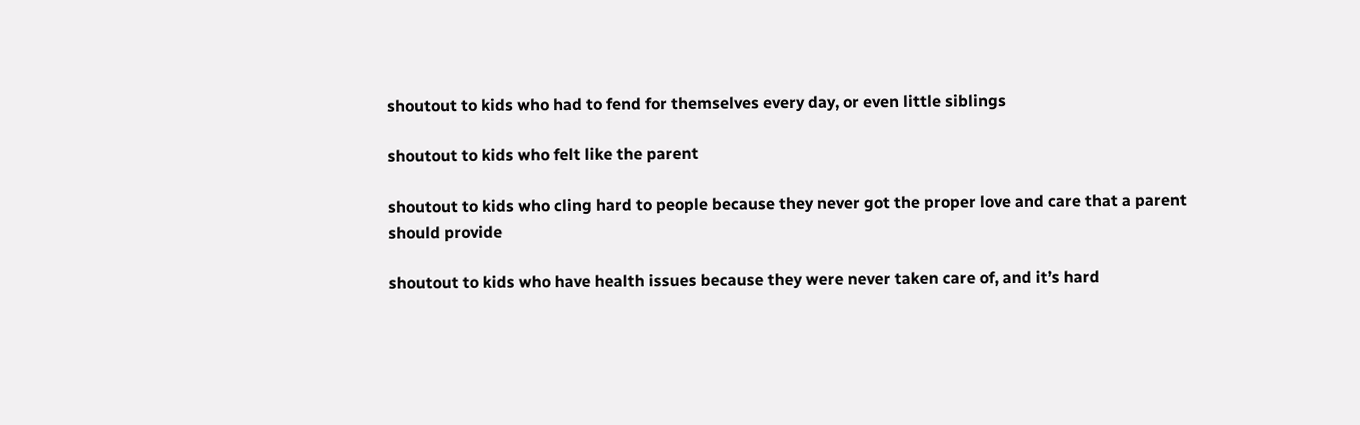shoutout to kids who had to fend for themselves every day, or even little siblings

shoutout to kids who felt like the parent

shoutout to kids who cling hard to people because they never got the proper love and care that a parent should provide

shoutout to kids who have health issues because they were never taken care of, and it’s hard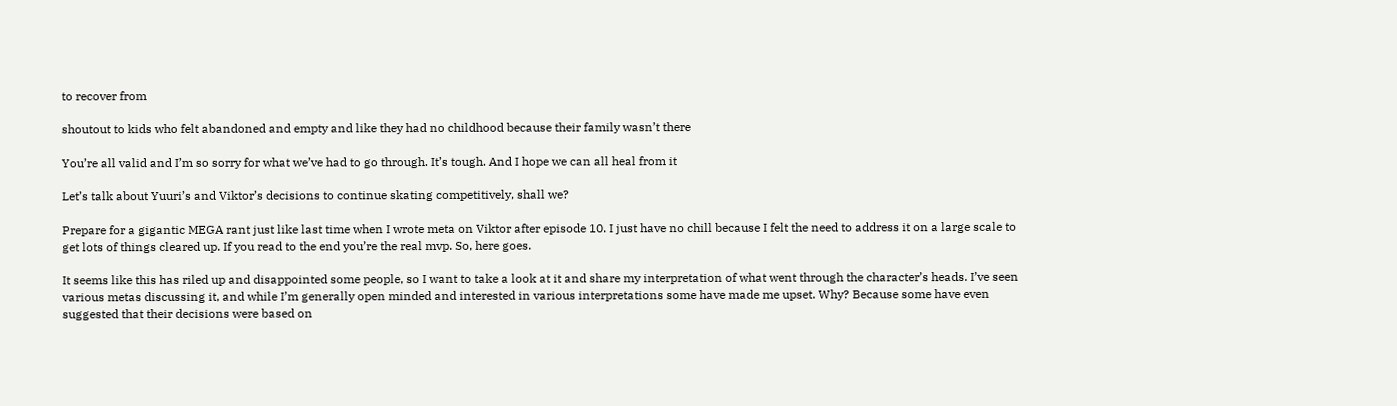to recover from

shoutout to kids who felt abandoned and empty and like they had no childhood because their family wasn’t there

You’re all valid and I’m so sorry for what we’ve had to go through. It’s tough. And I hope we can all heal from it

Let’s talk about Yuuri’s and Viktor’s decisions to continue skating competitively, shall we?

Prepare for a gigantic MEGA rant just like last time when I wrote meta on Viktor after episode 10. I just have no chill because I felt the need to address it on a large scale to get lots of things cleared up. If you read to the end you’re the real mvp. So, here goes.

It seems like this has riled up and disappointed some people, so I want to take a look at it and share my interpretation of what went through the character’s heads. I’ve seen various metas discussing it, and while I’m generally open minded and interested in various interpretations some have made me upset. Why? Because some have even suggested that their decisions were based on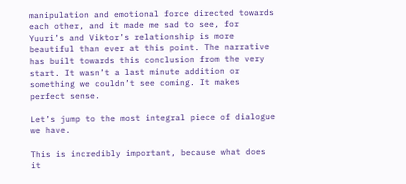manipulation and emotional force directed towards each other, and it made me sad to see, for Yuuri’s and Viktor’s relationship is more beautiful than ever at this point. The narrative has built towards this conclusion from the very start. It wasn’t a last minute addition or something we couldn’t see coming. It makes perfect sense.

Let’s jump to the most integral piece of dialogue we have.

This is incredibly important, because what does it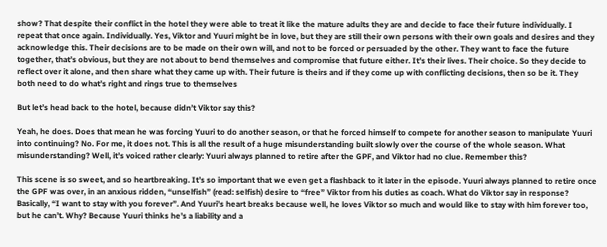show? That despite their conflict in the hotel they were able to treat it like the mature adults they are and decide to face their future individually. I repeat that once again. Individually. Yes, Viktor and Yuuri might be in love, but they are still their own persons with their own goals and desires and they acknowledge this. Their decisions are to be made on their own will, and not to be forced or persuaded by the other. They want to face the future together, that’s obvious, but they are not about to bend themselves and compromise that future either. It’s their lives. Their choice. So they decide to reflect over it alone, and then share what they came up with. Their future is theirs and if they come up with conflicting decisions, then so be it. They both need to do what’s right and rings true to themselves

But let’s head back to the hotel, because didn’t Viktor say this?

Yeah, he does. Does that mean he was forcing Yuuri to do another season, or that he forced himself to compete for another season to manipulate Yuuri into continuing? No. For me, it does not. This is all the result of a huge misunderstanding built slowly over the course of the whole season. What misunderstanding? Well, it’s voiced rather clearly: Yuuri always planned to retire after the GPF, and Viktor had no clue. Remember this?

This scene is so sweet, and so heartbreaking. It’s so important that we even get a flashback to it later in the episode. Yuuri always planned to retire once the GPF was over, in an anxious ridden, “unselfish” (read: selfish) desire to “free” Viktor from his duties as coach. What do Viktor say in response? Basically, “I want to stay with you forever”. And Yuuri’s heart breaks because well, he loves Viktor so much and would like to stay with him forever too, but he can’t. Why? Because Yuuri thinks he’s a liability and a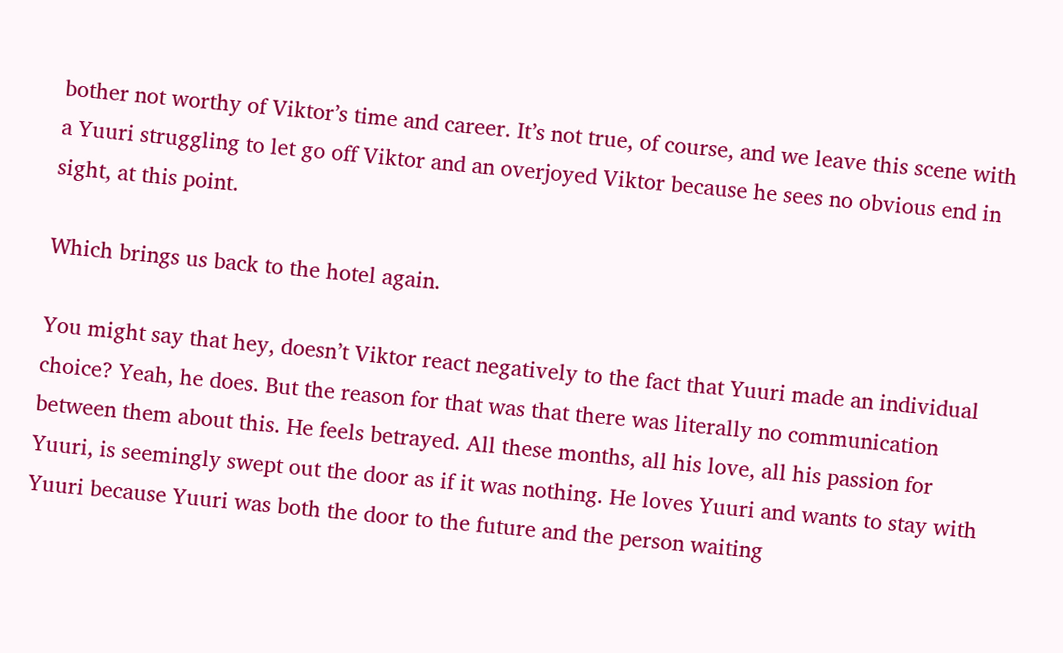bother not worthy of Viktor’s time and career. It’s not true, of course, and we leave this scene with a Yuuri struggling to let go off Viktor and an overjoyed Viktor because he sees no obvious end in sight, at this point.

Which brings us back to the hotel again.

You might say that hey, doesn’t Viktor react negatively to the fact that Yuuri made an individual choice? Yeah, he does. But the reason for that was that there was literally no communication between them about this. He feels betrayed. All these months, all his love, all his passion for Yuuri, is seemingly swept out the door as if it was nothing. He loves Yuuri and wants to stay with Yuuri because Yuuri was both the door to the future and the person waiting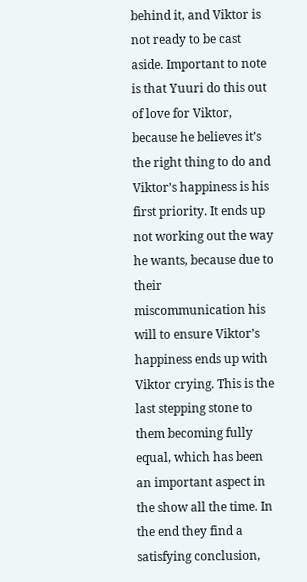behind it, and Viktor is not ready to be cast aside. Important to note is that Yuuri do this out of love for Viktor, because he believes it’s the right thing to do and Viktor’s happiness is his first priority. It ends up not working out the way he wants, because due to their miscommunication his will to ensure Viktor’s happiness ends up with Viktor crying. This is the last stepping stone to them becoming fully equal, which has been an important aspect in the show all the time. In the end they find a satisfying conclusion,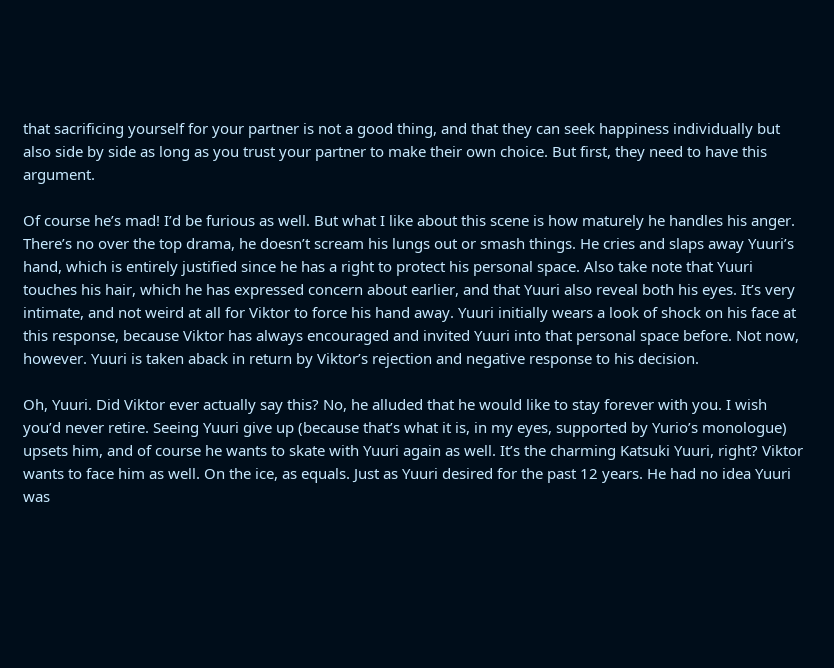that sacrificing yourself for your partner is not a good thing, and that they can seek happiness individually but also side by side as long as you trust your partner to make their own choice. But first, they need to have this argument.

Of course he’s mad! I’d be furious as well. But what I like about this scene is how maturely he handles his anger. There’s no over the top drama, he doesn’t scream his lungs out or smash things. He cries and slaps away Yuuri’s hand, which is entirely justified since he has a right to protect his personal space. Also take note that Yuuri touches his hair, which he has expressed concern about earlier, and that Yuuri also reveal both his eyes. It’s very intimate, and not weird at all for Viktor to force his hand away. Yuuri initially wears a look of shock on his face at this response, because Viktor has always encouraged and invited Yuuri into that personal space before. Not now, however. Yuuri is taken aback in return by Viktor’s rejection and negative response to his decision.

Oh, Yuuri. Did Viktor ever actually say this? No, he alluded that he would like to stay forever with you. I wish you’d never retire. Seeing Yuuri give up (because that’s what it is, in my eyes, supported by Yurio’s monologue) upsets him, and of course he wants to skate with Yuuri again as well. It’s the charming Katsuki Yuuri, right? Viktor wants to face him as well. On the ice, as equals. Just as Yuuri desired for the past 12 years. He had no idea Yuuri was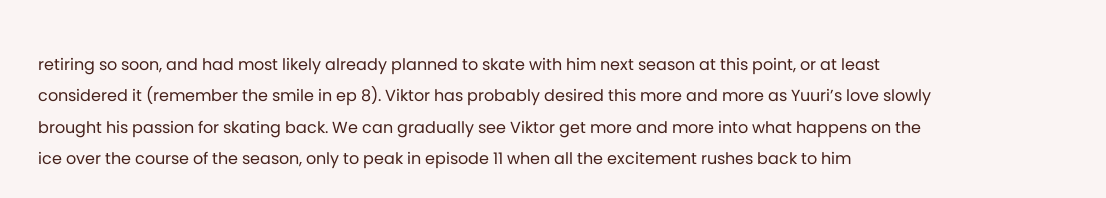retiring so soon, and had most likely already planned to skate with him next season at this point, or at least considered it (remember the smile in ep 8). Viktor has probably desired this more and more as Yuuri’s love slowly brought his passion for skating back. We can gradually see Viktor get more and more into what happens on the ice over the course of the season, only to peak in episode 11 when all the excitement rushes back to him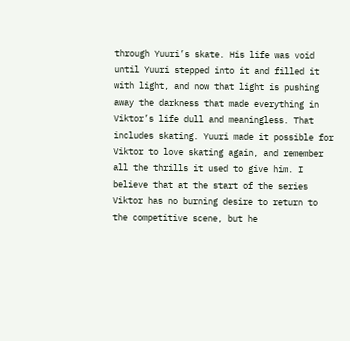through Yuuri’s skate. His life was void until Yuuri stepped into it and filled it with light, and now that light is pushing away the darkness that made everything in Viktor’s life dull and meaningless. That includes skating. Yuuri made it possible for Viktor to love skating again, and remember all the thrills it used to give him. I believe that at the start of the series Viktor has no burning desire to return to the competitive scene, but he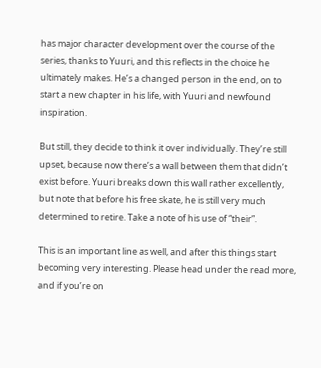has major character development over the course of the series, thanks to Yuuri, and this reflects in the choice he ultimately makes. He’s a changed person in the end, on to start a new chapter in his life, with Yuuri and newfound inspiration.

But still, they decide to think it over individually. They’re still upset, because now there’s a wall between them that didn’t exist before. Yuuri breaks down this wall rather excellently, but note that before his free skate, he is still very much determined to retire. Take a note of his use of “their”.

This is an important line as well, and after this things start becoming very interesting. Please head under the read more, and if you’re on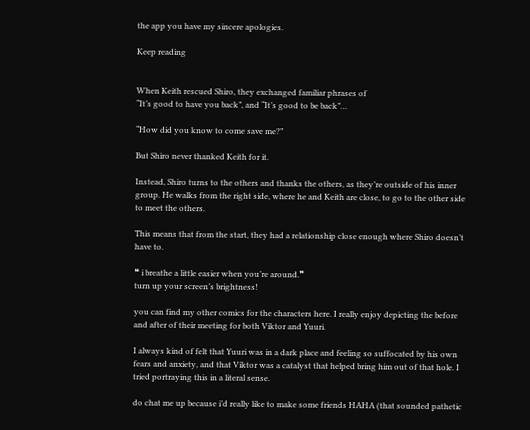the app you have my sincere apologies.

Keep reading


When Keith rescued Shiro, they exchanged familiar phrases of
“It’s good to have you back”, and “It’s good to be back”…

“How did you know to come save me?”

But Shiro never thanked Keith for it.

Instead, Shiro turns to the others and thanks the others, as they’re outside of his inner group. He walks from the right side, where he and Keith are close, to go to the other side to meet the others.

This means that from the start, they had a relationship close enough where Shiro doesn’t have to.

❝ i breathe a little easier when you’re around.❞
turn up your screen’s brightness!

you can find my other comics for the characters here. I really enjoy depicting the before and after of their meeting for both Viktor and Yuuri.

I always kind of felt that Yuuri was in a dark place and feeling so suffocated by his own fears and anxiety, and that Viktor was a catalyst that helped bring him out of that hole. I tried portraying this in a literal sense.

do chat me up because i’d really like to make some friends HAHA (that sounded pathetic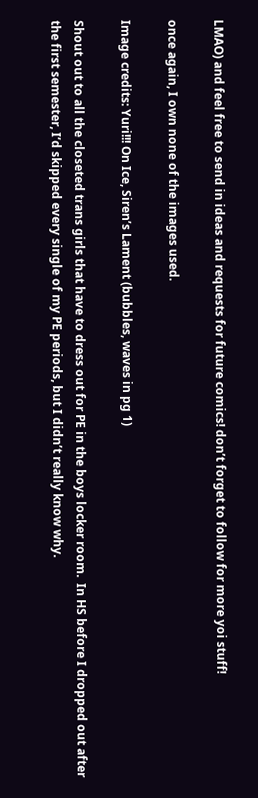LMAO) and feel free to send in ideas and requests for future comics! don’t forget to follow for more yoi stuff!

once again, I own none of the images used.

Image credits: Yuri!!! On Ice, Siren’s Lament (bubbles, waves in pg 1)

Shout out to all the closeted trans girls that have to dress out for PE in the boys locker room.  In HS before I dropped out after the first semester, I’d skipped every single of my PE periods, but I didn’t really know why.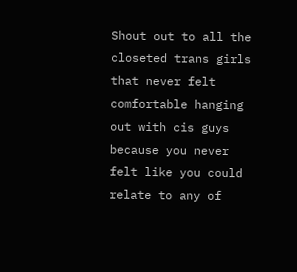Shout out to all the closeted trans girls that never felt comfortable hanging out with cis guys because you never felt like you could relate to any of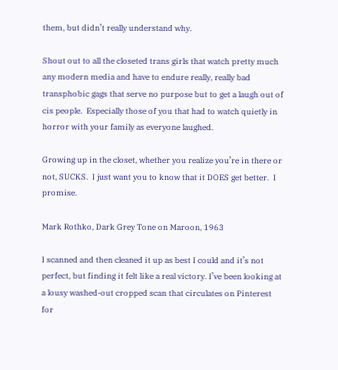them, but didn’t really understand why.

Shout out to all the closeted trans girls that watch pretty much any modern media and have to endure really, really bad transphobic gags that serve no purpose but to get a laugh out of cis people.  Especially those of you that had to watch quietly in horror with your family as everyone laughed.

Growing up in the closet, whether you realize you’re in there or not, SUCKS.  I just want you to know that it DOES get better.  I promise.

Mark Rothko, Dark Grey Tone on Maroon, 1963

I scanned and then cleaned it up as best I could and it’s not perfect, but finding it felt like a real victory. I’ve been looking at a lousy washed-out cropped scan that circulates on Pinterest for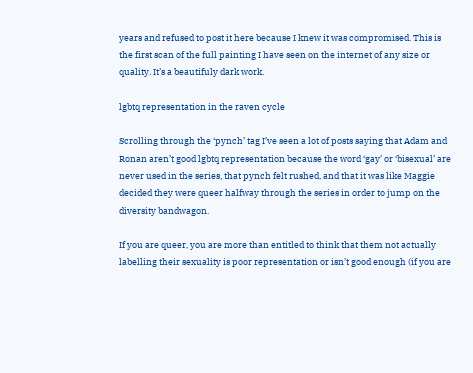years and refused to post it here because I knew it was compromised. This is the first scan of the full painting I have seen on the internet of any size or quality. It’s a beautifuly dark work.

lgbtq representation in the raven cycle

Scrolling through the ‘pynch’ tag I’ve seen a lot of posts saying that Adam and Ronan aren’t good lgbtq representation because the word ‘gay’ or ‘bisexual’ are never used in the series, that pynch felt rushed, and that it was like Maggie decided they were queer halfway through the series in order to jump on the diversity bandwagon.

If you are queer, you are more than entitled to think that them not actually labelling their sexuality is poor representation or isn’t good enough (if you are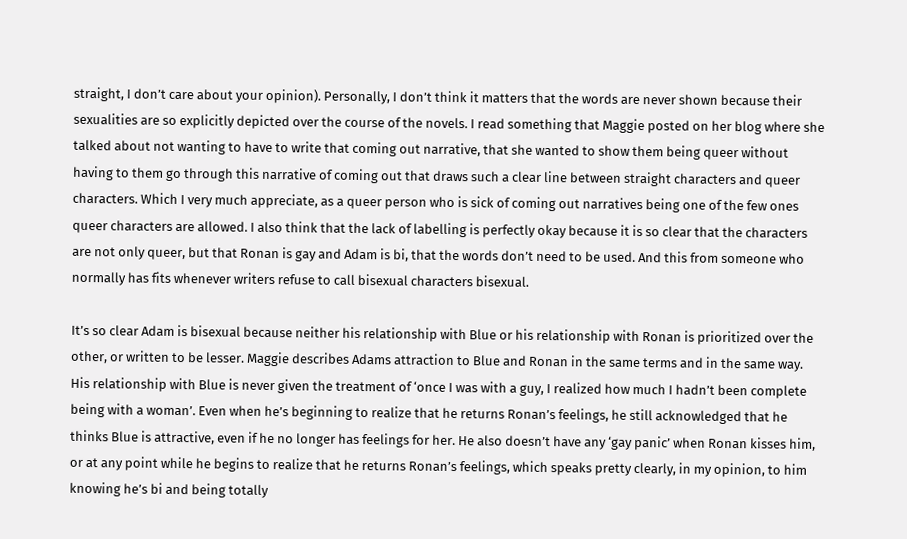straight, I don’t care about your opinion). Personally, I don’t think it matters that the words are never shown because their sexualities are so explicitly depicted over the course of the novels. I read something that Maggie posted on her blog where she talked about not wanting to have to write that coming out narrative, that she wanted to show them being queer without having to them go through this narrative of coming out that draws such a clear line between straight characters and queer characters. Which I very much appreciate, as a queer person who is sick of coming out narratives being one of the few ones queer characters are allowed. I also think that the lack of labelling is perfectly okay because it is so clear that the characters are not only queer, but that Ronan is gay and Adam is bi, that the words don’t need to be used. And this from someone who normally has fits whenever writers refuse to call bisexual characters bisexual.

It’s so clear Adam is bisexual because neither his relationship with Blue or his relationship with Ronan is prioritized over the other, or written to be lesser. Maggie describes Adams attraction to Blue and Ronan in the same terms and in the same way. His relationship with Blue is never given the treatment of ‘once I was with a guy, I realized how much I hadn’t been complete being with a woman’. Even when he’s beginning to realize that he returns Ronan’s feelings, he still acknowledged that he thinks Blue is attractive, even if he no longer has feelings for her. He also doesn’t have any ‘gay panic’ when Ronan kisses him, or at any point while he begins to realize that he returns Ronan’s feelings, which speaks pretty clearly, in my opinion, to him knowing he’s bi and being totally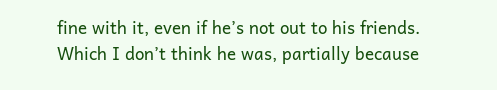fine with it, even if he’s not out to his friends. Which I don’t think he was, partially because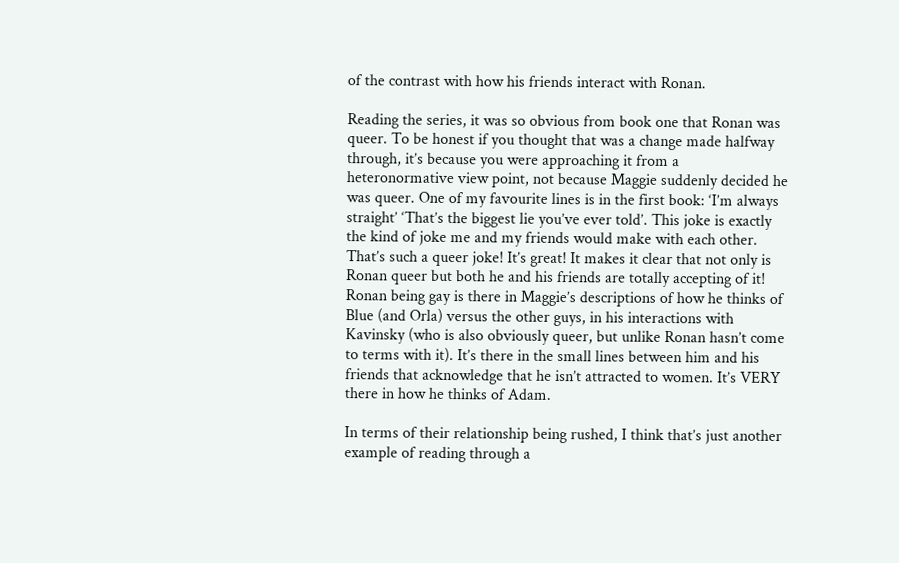of the contrast with how his friends interact with Ronan.

Reading the series, it was so obvious from book one that Ronan was queer. To be honest if you thought that was a change made halfway through, it’s because you were approaching it from a heteronormative view point, not because Maggie suddenly decided he was queer. One of my favourite lines is in the first book: ‘I’m always straight’ ‘That’s the biggest lie you’ve ever told’. This joke is exactly the kind of joke me and my friends would make with each other. That’s such a queer joke! It’s great! It makes it clear that not only is Ronan queer but both he and his friends are totally accepting of it! Ronan being gay is there in Maggie’s descriptions of how he thinks of Blue (and Orla) versus the other guys, in his interactions with Kavinsky (who is also obviously queer, but unlike Ronan hasn’t come to terms with it). It’s there in the small lines between him and his friends that acknowledge that he isn’t attracted to women. It’s VERY there in how he thinks of Adam.

In terms of their relationship being rushed, I think that’s just another example of reading through a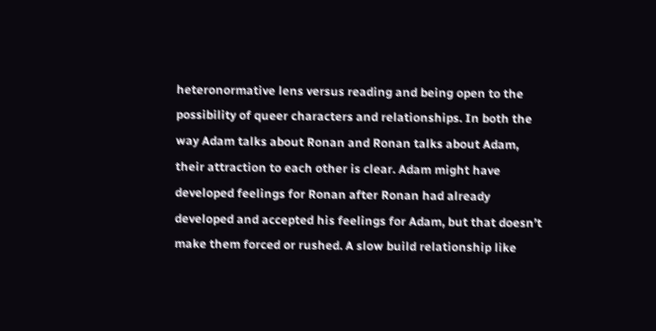heteronormative lens versus reading and being open to the possibility of queer characters and relationships. In both the way Adam talks about Ronan and Ronan talks about Adam, their attraction to each other is clear. Adam might have developed feelings for Ronan after Ronan had already developed and accepted his feelings for Adam, but that doesn’t make them forced or rushed. A slow build relationship like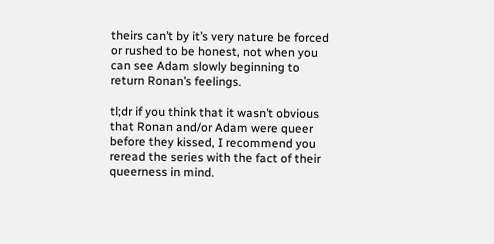theirs can’t by it’s very nature be forced or rushed to be honest, not when you can see Adam slowly beginning to return Ronan’s feelings.

tl;dr if you think that it wasn’t obvious that Ronan and/or Adam were queer before they kissed, I recommend you reread the series with the fact of their queerness in mind.